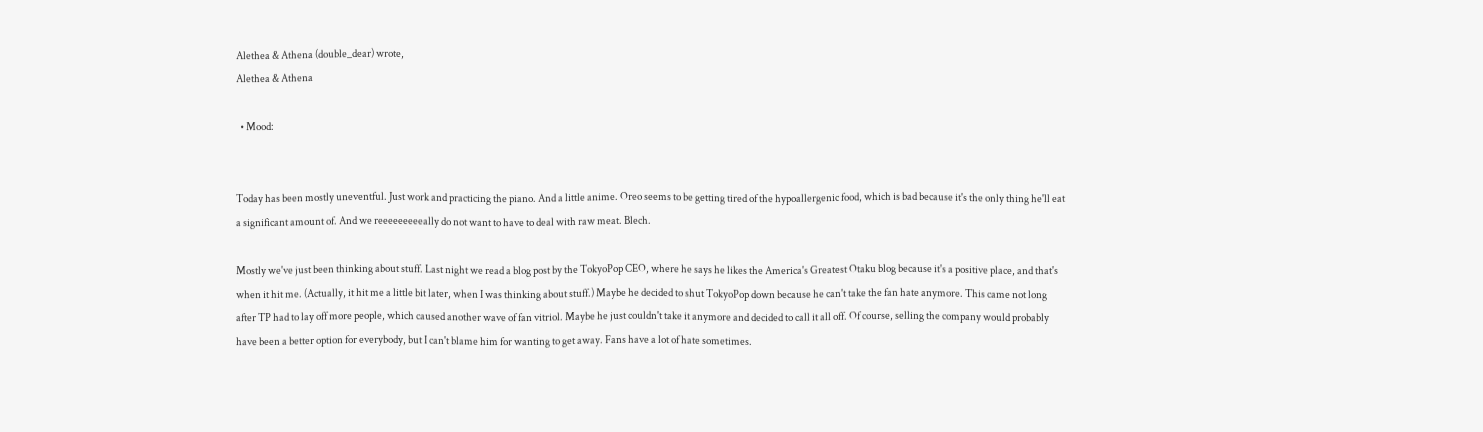Alethea & Athena (double_dear) wrote,
Alethea & Athena

  • Mood:


Today has been mostly uneventful. Just work and practicing the piano. And a little anime. Oreo seems to be getting tired of the hypoallergenic food, which is bad because it's the only thing he'll eat a significant amount of. And we reeeeeeeeeally do not want to have to deal with raw meat. Blech.

Mostly we've just been thinking about stuff. Last night we read a blog post by the TokyoPop CEO, where he says he likes the America's Greatest Otaku blog because it's a positive place, and that's when it hit me. (Actually, it hit me a little bit later, when I was thinking about stuff.) Maybe he decided to shut TokyoPop down because he can't take the fan hate anymore. This came not long after TP had to lay off more people, which caused another wave of fan vitriol. Maybe he just couldn't take it anymore and decided to call it all off. Of course, selling the company would probably have been a better option for everybody, but I can't blame him for wanting to get away. Fans have a lot of hate sometimes.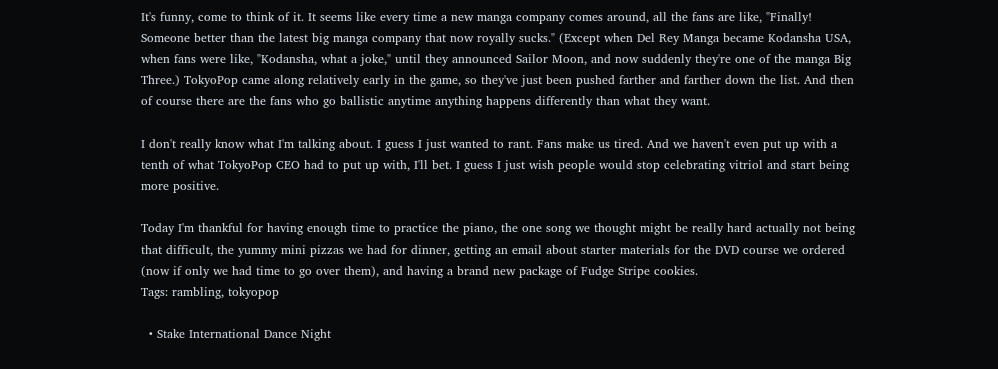It's funny, come to think of it. It seems like every time a new manga company comes around, all the fans are like, "Finally! Someone better than the latest big manga company that now royally sucks." (Except when Del Rey Manga became Kodansha USA, when fans were like, "Kodansha, what a joke," until they announced Sailor Moon, and now suddenly they're one of the manga Big Three.) TokyoPop came along relatively early in the game, so they've just been pushed farther and farther down the list. And then of course there are the fans who go ballistic anytime anything happens differently than what they want.

I don't really know what I'm talking about. I guess I just wanted to rant. Fans make us tired. And we haven't even put up with a tenth of what TokyoPop CEO had to put up with, I'll bet. I guess I just wish people would stop celebrating vitriol and start being more positive.

Today I'm thankful for having enough time to practice the piano, the one song we thought might be really hard actually not being that difficult, the yummy mini pizzas we had for dinner, getting an email about starter materials for the DVD course we ordered (now if only we had time to go over them), and having a brand new package of Fudge Stripe cookies.
Tags: rambling, tokyopop

  • Stake International Dance Night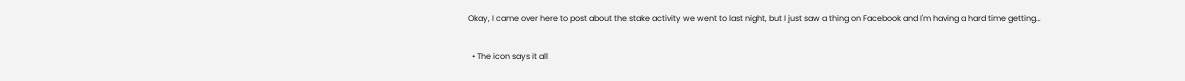Okay, I came over here to post about the stake activity we went to last night, but I just saw a thing on Facebook and I'm having a hard time getting…

  • The icon says it all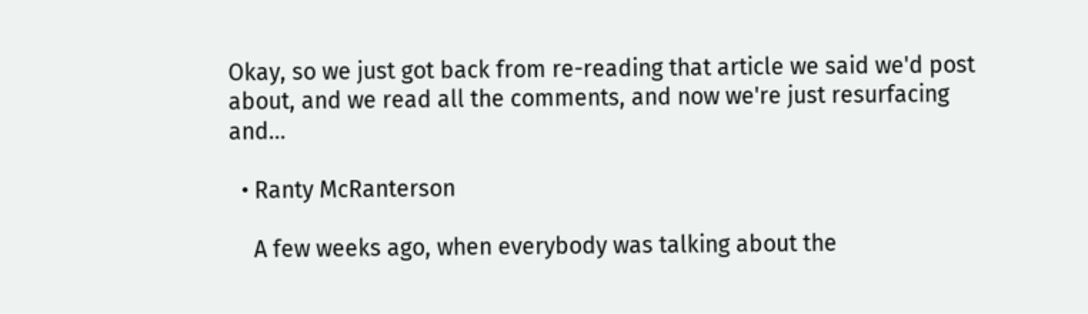Okay, so we just got back from re-reading that article we said we'd post about, and we read all the comments, and now we're just resurfacing and…

  • Ranty McRanterson

    A few weeks ago, when everybody was talking about the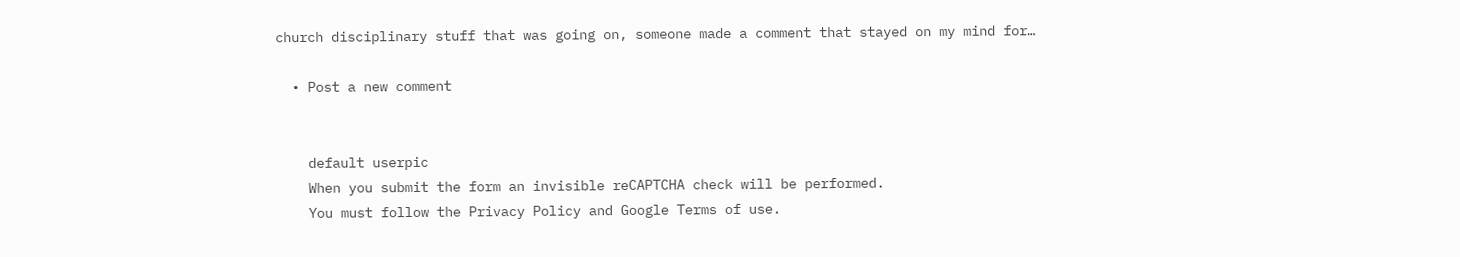church disciplinary stuff that was going on, someone made a comment that stayed on my mind for…

  • Post a new comment


    default userpic
    When you submit the form an invisible reCAPTCHA check will be performed.
    You must follow the Privacy Policy and Google Terms of use.